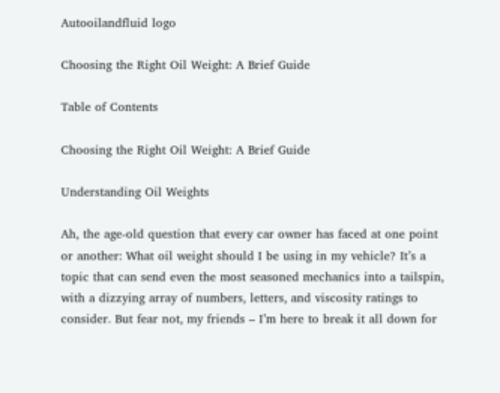Autooilandfluid logo

Choosing the Right Oil Weight: A Brief Guide

Table of Contents

Choosing the Right Oil Weight: A Brief Guide

Understanding Oil Weights

Ah, the age-old question that every car owner has faced at one point or another: What oil weight should I be using in my vehicle? It’s a topic that can send even the most seasoned mechanics into a tailspin, with a dizzying array of numbers, letters, and viscosity ratings to consider. But fear not, my friends – I’m here to break it all down for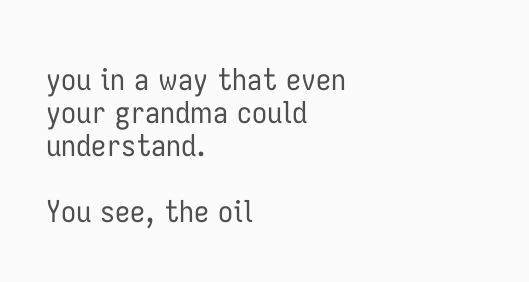you in a way that even your grandma could understand.

You see, the oil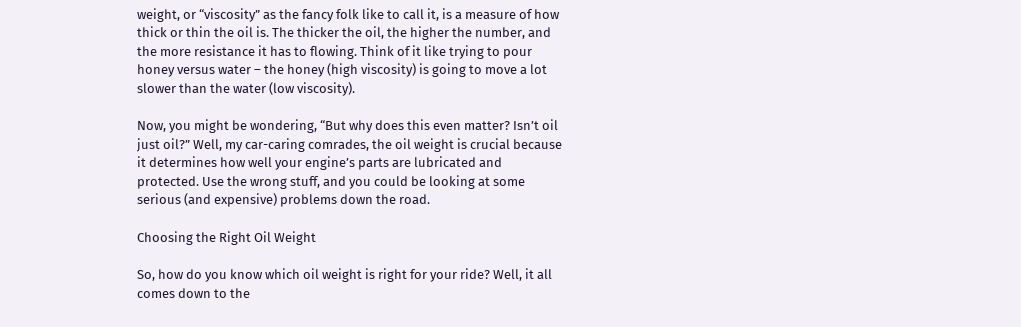weight, or “viscosity” as the fancy folk like to call it, is a measure of how thick or thin the oil is. The thicker the oil, the higher the number, and the more resistance it has to flowing. Think of it like trying to pour honey versus water – the honey (high viscosity) is going to move a lot slower than the water (low viscosity).

Now, you might be wondering, “But why does this even matter? Isn’t oil just oil?” Well, my car-caring comrades, the oil weight is crucial because it determines how well your engine’s parts are lubricated and protected. Use the wrong stuff, and you could be looking at some serious (and expensive) problems down the road.

Choosing the Right Oil Weight

So, how do you know which oil weight is right for your ride? Well, it all comes down to the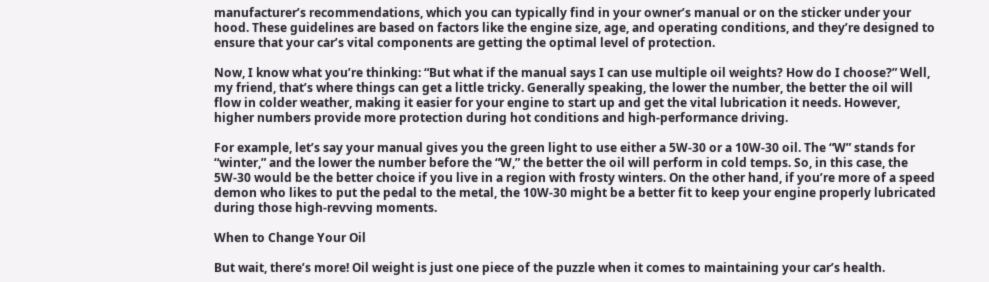manufacturer’s recommendations, which you can typically find in your owner’s manual or on the sticker under your hood. These guidelines are based on factors like the engine size, age, and operating conditions, and they’re designed to ensure that your car’s vital components are getting the optimal level of protection.

Now, I know what you’re thinking: “But what if the manual says I can use multiple oil weights? How do I choose?” Well, my friend, that’s where things can get a little tricky. Generally speaking, the lower the number, the better the oil will flow in colder weather, making it easier for your engine to start up and get the vital lubrication it needs. However, higher numbers provide more protection during hot conditions and high-performance driving.

For example, let’s say your manual gives you the green light to use either a 5W-30 or a 10W-30 oil. The “W” stands for “winter,” and the lower the number before the “W,” the better the oil will perform in cold temps. So, in this case, the 5W-30 would be the better choice if you live in a region with frosty winters. On the other hand, if you’re more of a speed demon who likes to put the pedal to the metal, the 10W-30 might be a better fit to keep your engine properly lubricated during those high-revving moments.

When to Change Your Oil

But wait, there’s more! Oil weight is just one piece of the puzzle when it comes to maintaining your car’s health.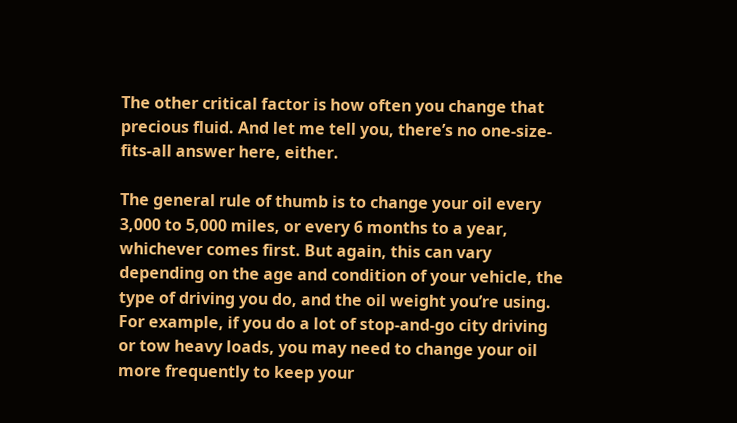The other critical factor is how often you change that precious fluid. And let me tell you, there’s no one-size-fits-all answer here, either.

The general rule of thumb is to change your oil every 3,000 to 5,000 miles, or every 6 months to a year, whichever comes first. But again, this can vary depending on the age and condition of your vehicle, the type of driving you do, and the oil weight you’re using. For example, if you do a lot of stop-and-go city driving or tow heavy loads, you may need to change your oil more frequently to keep your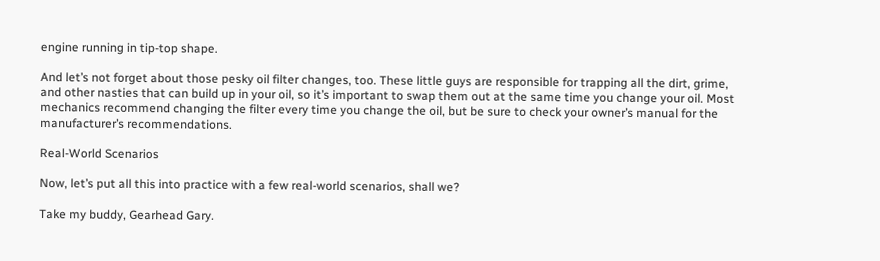engine running in tip-top shape.

And let’s not forget about those pesky oil filter changes, too. These little guys are responsible for trapping all the dirt, grime, and other nasties that can build up in your oil, so it’s important to swap them out at the same time you change your oil. Most mechanics recommend changing the filter every time you change the oil, but be sure to check your owner’s manual for the manufacturer’s recommendations.

Real-World Scenarios

Now, let’s put all this into practice with a few real-world scenarios, shall we?

Take my buddy, Gearhead Gary.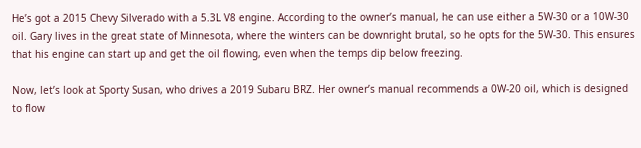He’s got a 2015 Chevy Silverado with a 5.3L V8 engine. According to the owner’s manual, he can use either a 5W-30 or a 10W-30 oil. Gary lives in the great state of Minnesota, where the winters can be downright brutal, so he opts for the 5W-30. This ensures that his engine can start up and get the oil flowing, even when the temps dip below freezing.

Now, let’s look at Sporty Susan, who drives a 2019 Subaru BRZ. Her owner’s manual recommends a 0W-20 oil, which is designed to flow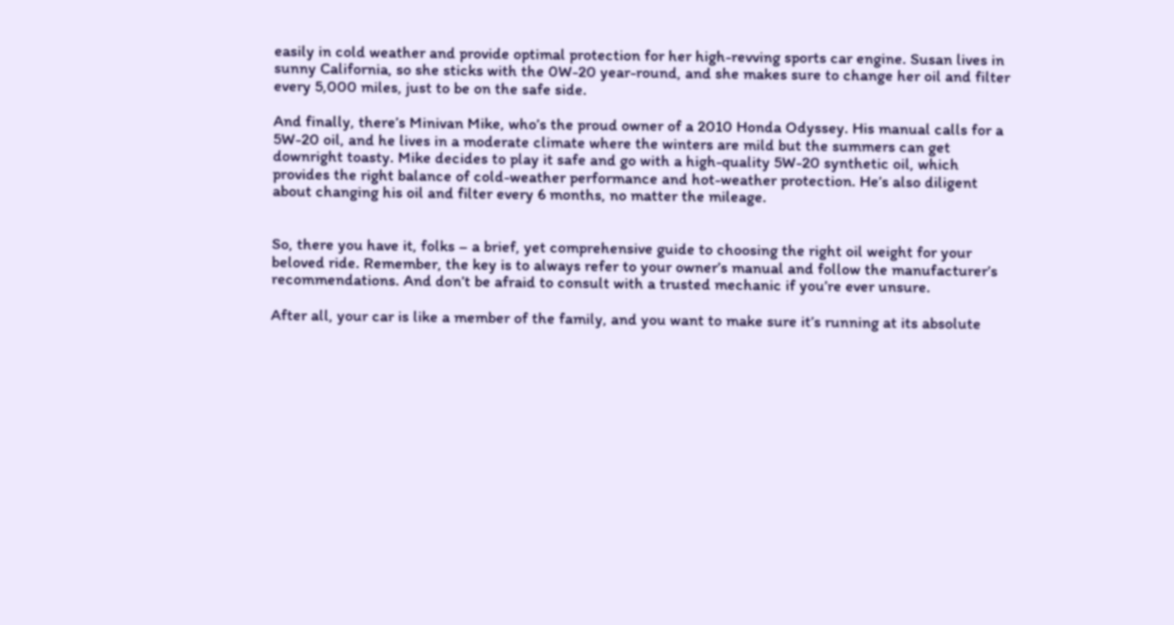easily in cold weather and provide optimal protection for her high-revving sports car engine. Susan lives in sunny California, so she sticks with the 0W-20 year-round, and she makes sure to change her oil and filter every 5,000 miles, just to be on the safe side.

And finally, there’s Minivan Mike, who’s the proud owner of a 2010 Honda Odyssey. His manual calls for a 5W-20 oil, and he lives in a moderate climate where the winters are mild but the summers can get downright toasty. Mike decides to play it safe and go with a high-quality 5W-20 synthetic oil, which provides the right balance of cold-weather performance and hot-weather protection. He’s also diligent about changing his oil and filter every 6 months, no matter the mileage.


So, there you have it, folks – a brief, yet comprehensive guide to choosing the right oil weight for your beloved ride. Remember, the key is to always refer to your owner’s manual and follow the manufacturer’s recommendations. And don’t be afraid to consult with a trusted mechanic if you’re ever unsure.

After all, your car is like a member of the family, and you want to make sure it’s running at its absolute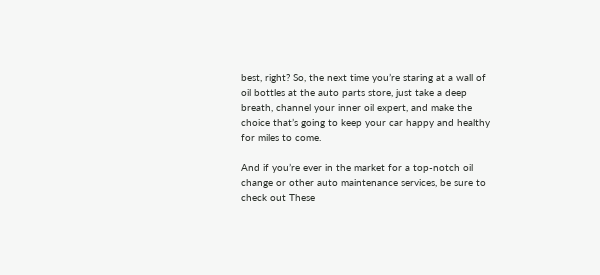best, right? So, the next time you’re staring at a wall of oil bottles at the auto parts store, just take a deep breath, channel your inner oil expert, and make the choice that’s going to keep your car happy and healthy for miles to come.

And if you’re ever in the market for a top-notch oil change or other auto maintenance services, be sure to check out These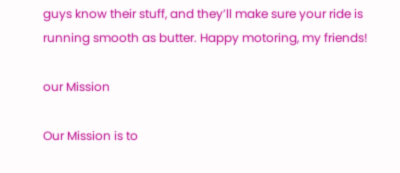guys know their stuff, and they’ll make sure your ride is running smooth as butter. Happy motoring, my friends!

our Mission

Our Mission is to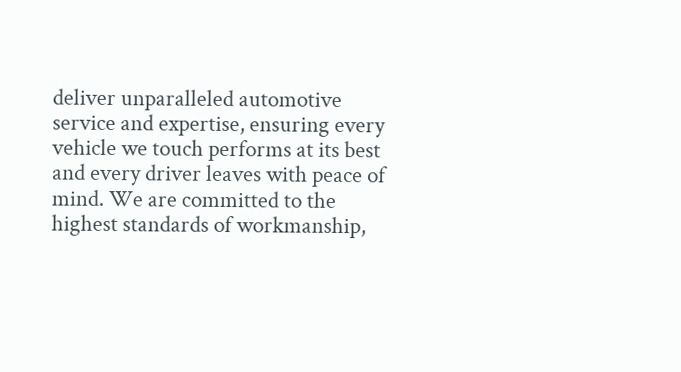deliver unparalleled automotive service and expertise, ensuring every vehicle we touch performs at its best and every driver leaves with peace of mind. We are committed to the highest standards of workmanship,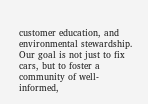customer education, and environmental stewardship. Our goal is not just to fix cars, but to foster a community of well-informed,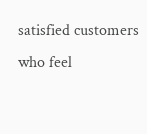satisfied customers who feel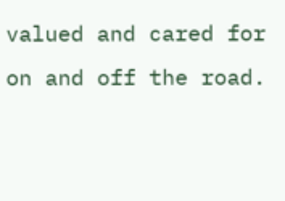valued and cared for on and off the road.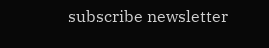subscribe newsletter